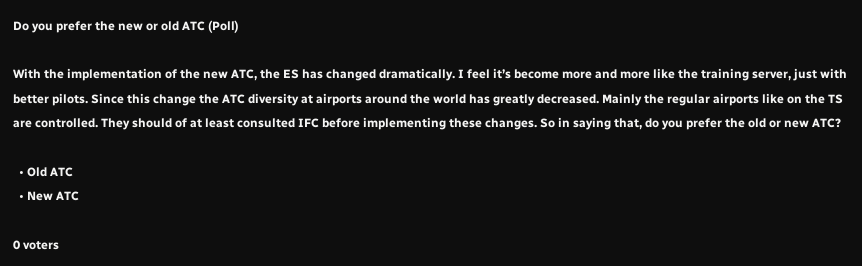Do you prefer the new or old ATC (Poll)

With the implementation of the new ATC, the ES has changed dramatically. I feel it’s become more and more like the training server, just with better pilots. Since this change the ATC diversity at airports around the world has greatly decreased. Mainly the regular airports like on the TS are controlled. They should of at least consulted IFC before implementing these changes. So in saying that, do you prefer the old or new ATC?

  • Old ATC
  • New ATC

0 voters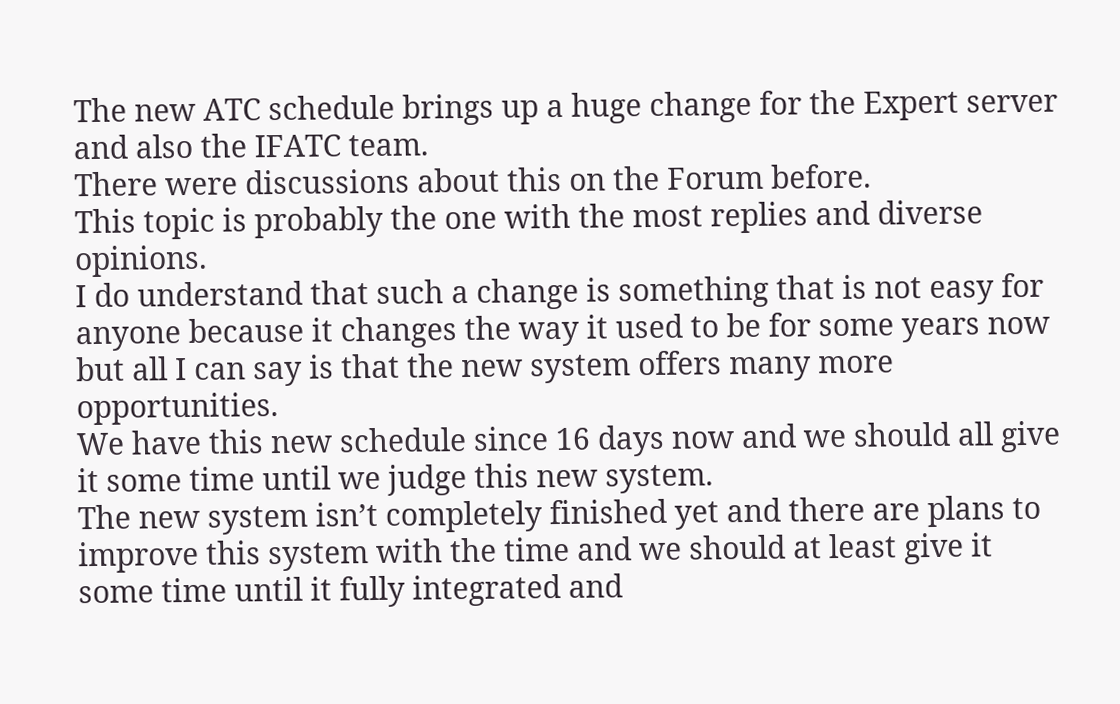The new ATC schedule brings up a huge change for the Expert server and also the IFATC team.
There were discussions about this on the Forum before.
This topic is probably the one with the most replies and diverse opinions.
I do understand that such a change is something that is not easy for anyone because it changes the way it used to be for some years now but all I can say is that the new system offers many more opportunities.
We have this new schedule since 16 days now and we should all give it some time until we judge this new system.
The new system isn’t completely finished yet and there are plans to improve this system with the time and we should at least give it some time until it fully integrated and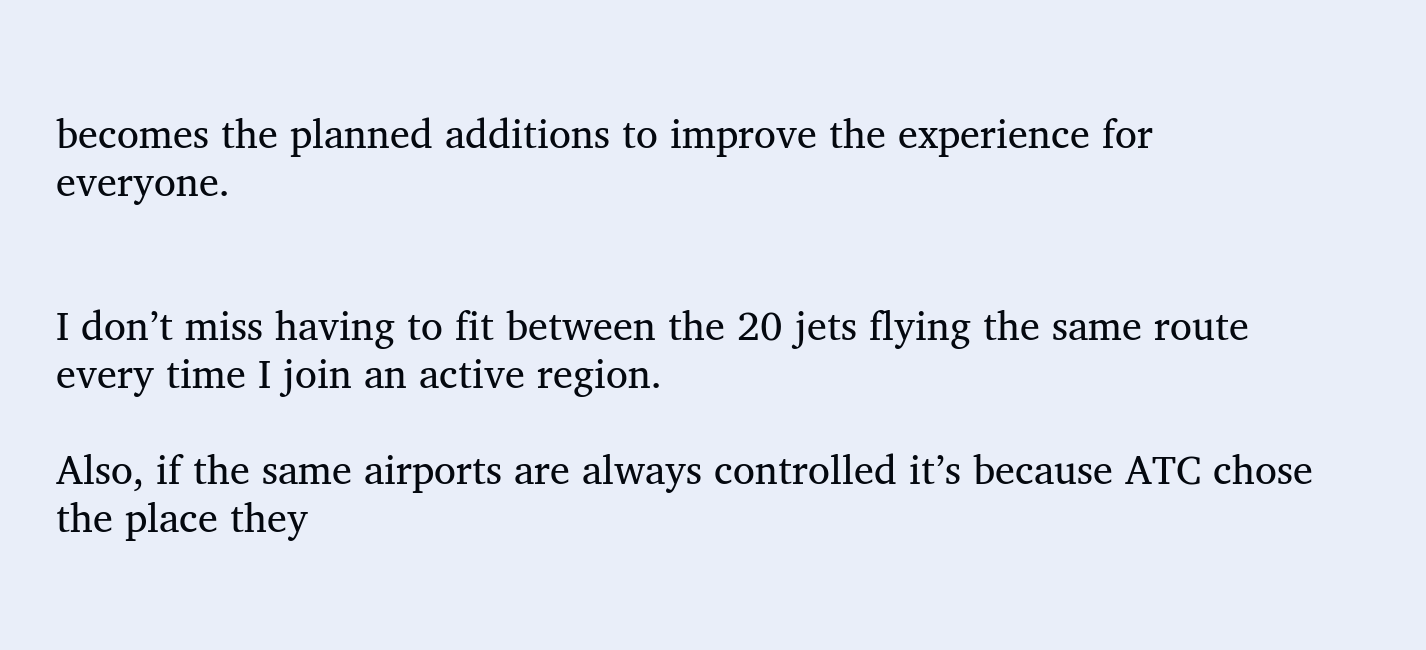becomes the planned additions to improve the experience for everyone.


I don’t miss having to fit between the 20 jets flying the same route every time I join an active region.

Also, if the same airports are always controlled it’s because ATC chose the place they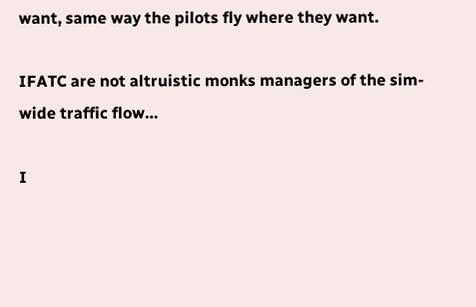want, same way the pilots fly where they want.

IFATC are not altruistic monks managers of the sim-wide traffic flow…

I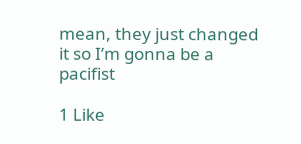mean, they just changed it so I’m gonna be a pacifist

1 Like